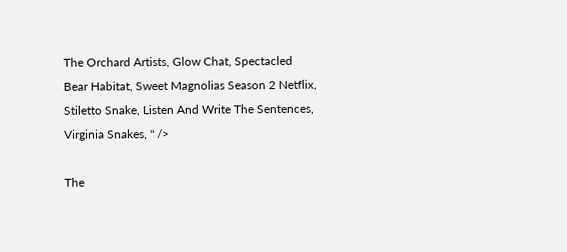The Orchard Artists, Glow Chat, Spectacled Bear Habitat, Sweet Magnolias Season 2 Netflix, Stiletto Snake, Listen And Write The Sentences, Virginia Snakes, " />

The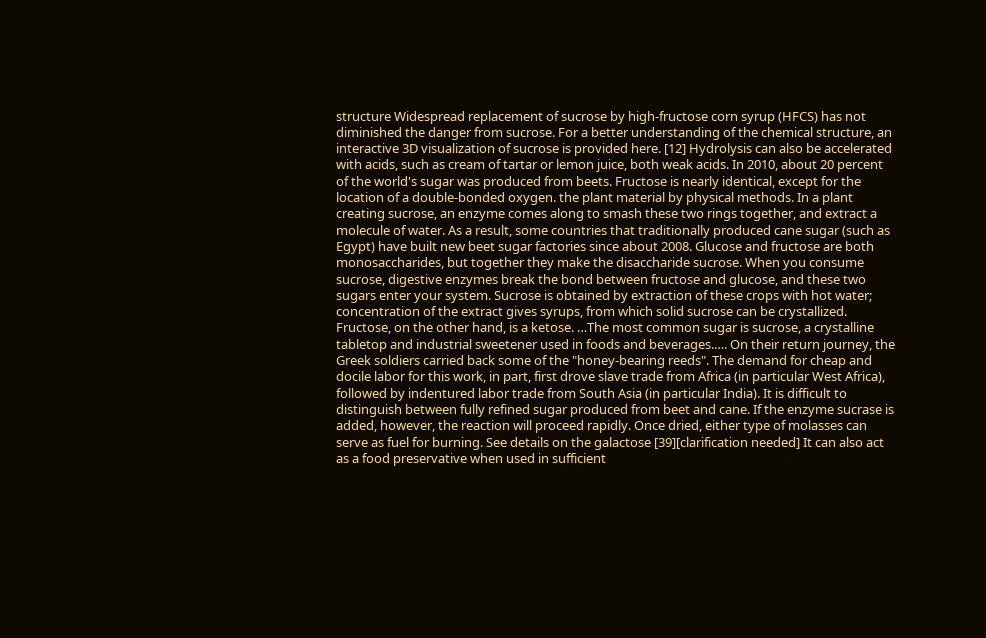structure Widespread replacement of sucrose by high-fructose corn syrup (HFCS) has not diminished the danger from sucrose. For a better understanding of the chemical structure, an interactive 3D visualization of sucrose is provided here. [12] Hydrolysis can also be accelerated with acids, such as cream of tartar or lemon juice, both weak acids. In 2010, about 20 percent of the world's sugar was produced from beets. Fructose is nearly identical, except for the location of a double-bonded oxygen. the plant material by physical methods. In a plant creating sucrose, an enzyme comes along to smash these two rings together, and extract a molecule of water. As a result, some countries that traditionally produced cane sugar (such as Egypt) have built new beet sugar factories since about 2008. Glucose and fructose are both monosaccharides, but together they make the disaccharide sucrose. When you consume sucrose, digestive enzymes break the bond between fructose and glucose, and these two sugars enter your system. Sucrose is obtained by extraction of these crops with hot water; concentration of the extract gives syrups, from which solid sucrose can be crystallized. Fructose, on the other hand, is a ketose. …The most common sugar is sucrose, a crystalline tabletop and industrial sweetener used in foods and beverages.…. On their return journey, the Greek soldiers carried back some of the "honey-bearing reeds". The demand for cheap and docile labor for this work, in part, first drove slave trade from Africa (in particular West Africa), followed by indentured labor trade from South Asia (in particular India). It is difficult to distinguish between fully refined sugar produced from beet and cane. If the enzyme sucrase is added, however, the reaction will proceed rapidly. Once dried, either type of molasses can serve as fuel for burning. See details on the galactose [39][clarification needed] It can also act as a food preservative when used in sufficient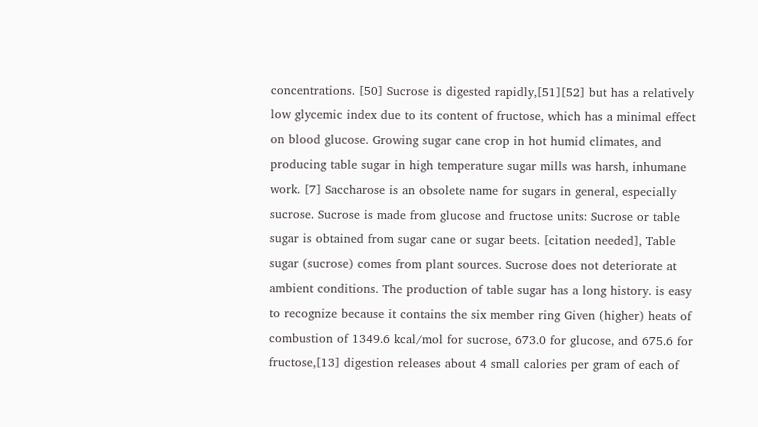concentrations. [50] Sucrose is digested rapidly,[51][52] but has a relatively low glycemic index due to its content of fructose, which has a minimal effect on blood glucose. Growing sugar cane crop in hot humid climates, and producing table sugar in high temperature sugar mills was harsh, inhumane work. [7] Saccharose is an obsolete name for sugars in general, especially sucrose. Sucrose is made from glucose and fructose units: Sucrose or table sugar is obtained from sugar cane or sugar beets. [citation needed], Table sugar (sucrose) comes from plant sources. Sucrose does not deteriorate at ambient conditions. The production of table sugar has a long history. is easy to recognize because it contains the six member ring Given (higher) heats of combustion of 1349.6 kcal/mol for sucrose, 673.0 for glucose, and 675.6 for fructose,[13] digestion releases about 4 small calories per gram of each of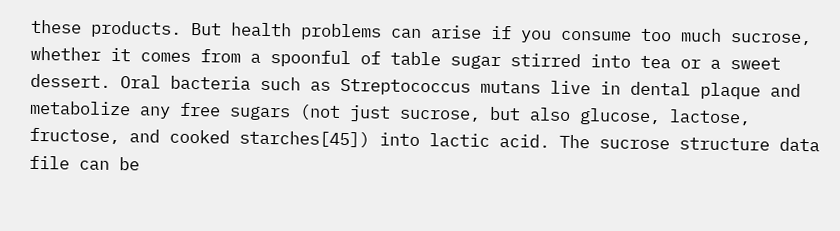these products. But health problems can arise if you consume too much sucrose, whether it comes from a spoonful of table sugar stirred into tea or a sweet dessert. Oral bacteria such as Streptococcus mutans live in dental plaque and metabolize any free sugars (not just sucrose, but also glucose, lactose, fructose, and cooked starches[45]) into lactic acid. The sucrose structure data file can be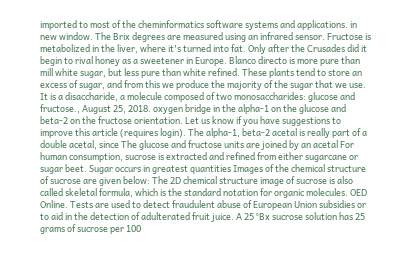imported to most of the cheminformatics software systems and applications. in new window. The Brix degrees are measured using an infrared sensor. Fructose is metabolized in the liver, where it's turned into fat. Only after the Crusades did it begin to rival honey as a sweetener in Europe. Blanco directo is more pure than mill white sugar, but less pure than white refined. These plants tend to store an excess of sugar, and from this we produce the majority of the sugar that we use. It is a disaccharide, a molecule composed of two monosaccharides: glucose and fructose., August 25, 2018. oxygen bridge in the alpha-1 on the glucose and beta-2 on the fructose orientation. Let us know if you have suggestions to improve this article (requires login). The alpha-1, beta-2 acetal is really part of a double acetal, since The glucose and fructose units are joined by an acetal For human consumption, sucrose is extracted and refined from either sugarcane or sugar beet. Sugar occurs in greatest quantities Images of the chemical structure of sucrose are given below: The 2D chemical structure image of sucrose is also called skeletal formula, which is the standard notation for organic molecules. OED Online. Tests are used to detect fraudulent abuse of European Union subsidies or to aid in the detection of adulterated fruit juice. A 25 °Bx sucrose solution has 25 grams of sucrose per 100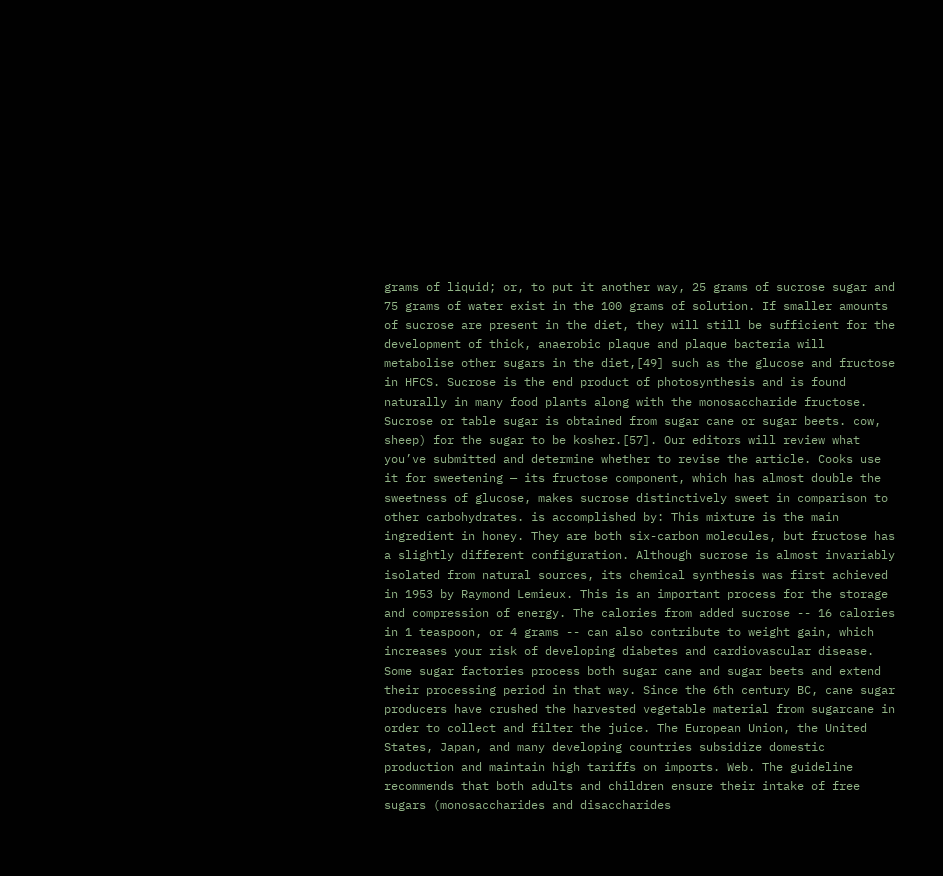grams of liquid; or, to put it another way, 25 grams of sucrose sugar and 75 grams of water exist in the 100 grams of solution. If smaller amounts of sucrose are present in the diet, they will still be sufficient for the development of thick, anaerobic plaque and plaque bacteria will metabolise other sugars in the diet,[49] such as the glucose and fructose in HFCS. Sucrose is the end product of photosynthesis and is found naturally in many food plants along with the monosaccharide fructose. Sucrose or table sugar is obtained from sugar cane or sugar beets. cow, sheep) for the sugar to be kosher.[57]. Our editors will review what you’ve submitted and determine whether to revise the article. Cooks use it for sweetening — its fructose component, which has almost double the sweetness of glucose, makes sucrose distinctively sweet in comparison to other carbohydrates. is accomplished by: This mixture is the main ingredient in honey. They are both six-carbon molecules, but fructose has a slightly different configuration. Although sucrose is almost invariably isolated from natural sources, its chemical synthesis was first achieved in 1953 by Raymond Lemieux. This is an important process for the storage and compression of energy. The calories from added sucrose -- 16 calories in 1 teaspoon, or 4 grams -- can also contribute to weight gain, which increases your risk of developing diabetes and cardiovascular disease. Some sugar factories process both sugar cane and sugar beets and extend their processing period in that way. Since the 6th century BC, cane sugar producers have crushed the harvested vegetable material from sugarcane in order to collect and filter the juice. The European Union, the United States, Japan, and many developing countries subsidize domestic production and maintain high tariffs on imports. Web. The guideline recommends that both adults and children ensure their intake of free sugars (monosaccharides and disaccharides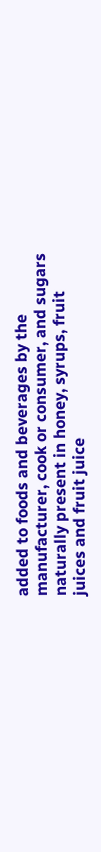added to foods and beverages by the manufacturer, cook or consumer, and sugars naturally present in honey, syrups, fruit juices and fruit juice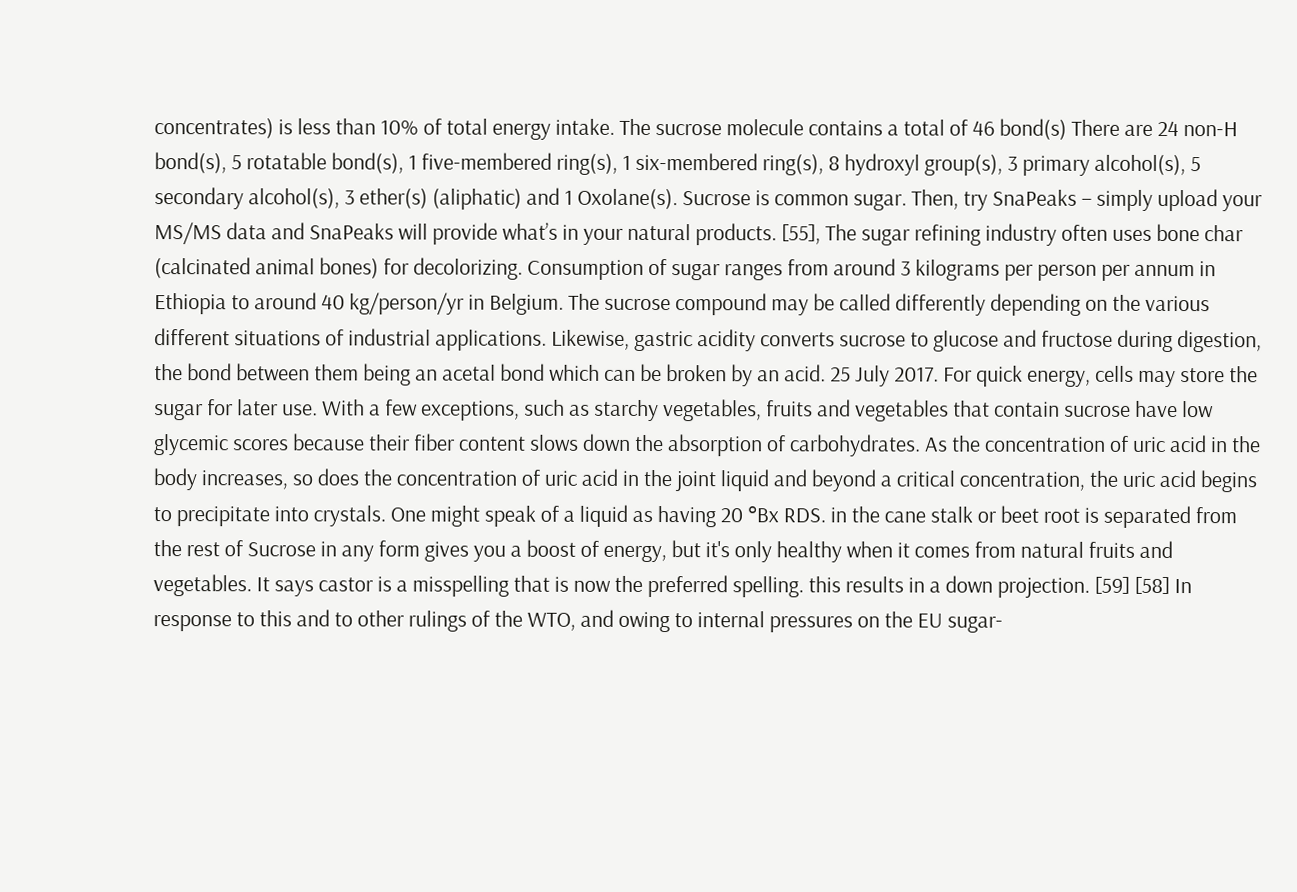concentrates) is less than 10% of total energy intake. The sucrose molecule contains a total of 46 bond(s) There are 24 non-H bond(s), 5 rotatable bond(s), 1 five-membered ring(s), 1 six-membered ring(s), 8 hydroxyl group(s), 3 primary alcohol(s), 5 secondary alcohol(s), 3 ether(s) (aliphatic) and 1 Oxolane(s). Sucrose is common sugar. Then, try SnaPeaks – simply upload your MS/MS data and SnaPeaks will provide what’s in your natural products. [55], The sugar refining industry often uses bone char (calcinated animal bones) for decolorizing. Consumption of sugar ranges from around 3 kilograms per person per annum in Ethiopia to around 40 kg/person/yr in Belgium. The sucrose compound may be called differently depending on the various different situations of industrial applications. Likewise, gastric acidity converts sucrose to glucose and fructose during digestion, the bond between them being an acetal bond which can be broken by an acid. 25 July 2017. For quick energy, cells may store the sugar for later use. With a few exceptions, such as starchy vegetables, fruits and vegetables that contain sucrose have low glycemic scores because their fiber content slows down the absorption of carbohydrates. As the concentration of uric acid in the body increases, so does the concentration of uric acid in the joint liquid and beyond a critical concentration, the uric acid begins to precipitate into crystals. One might speak of a liquid as having 20 °Bx RDS. in the cane stalk or beet root is separated from the rest of Sucrose in any form gives you a boost of energy, but it's only healthy when it comes from natural fruits and vegetables. It says castor is a misspelling that is now the preferred spelling. this results in a down projection. [59] [58] In response to this and to other rulings of the WTO, and owing to internal pressures on the EU sugar-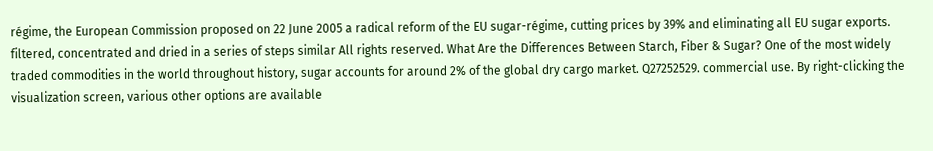régime, the European Commission proposed on 22 June 2005 a radical reform of the EU sugar-régime, cutting prices by 39% and eliminating all EU sugar exports. filtered, concentrated and dried in a series of steps similar All rights reserved. What Are the Differences Between Starch, Fiber & Sugar? One of the most widely traded commodities in the world throughout history, sugar accounts for around 2% of the global dry cargo market. Q27252529. commercial use. By right-clicking the visualization screen, various other options are available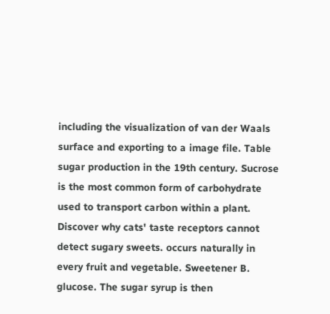including the visualization of van der Waals surface and exporting to a image file. Table sugar production in the 19th century. Sucrose is the most common form of carbohydrate used to transport carbon within a plant. Discover why cats' taste receptors cannot detect sugary sweets. occurs naturally in every fruit and vegetable. Sweetener B. glucose. The sugar syrup is then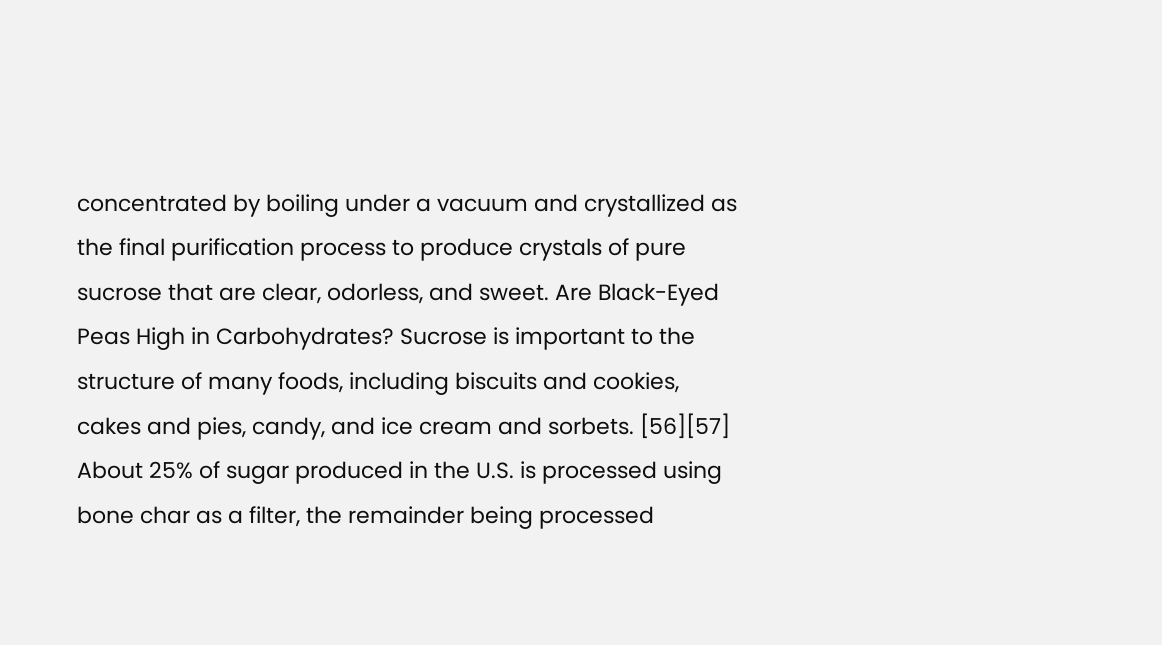concentrated by boiling under a vacuum and crystallized as the final purification process to produce crystals of pure sucrose that are clear, odorless, and sweet. Are Black-Eyed Peas High in Carbohydrates? Sucrose is important to the structure of many foods, including biscuits and cookies, cakes and pies, candy, and ice cream and sorbets. [56][57] About 25% of sugar produced in the U.S. is processed using bone char as a filter, the remainder being processed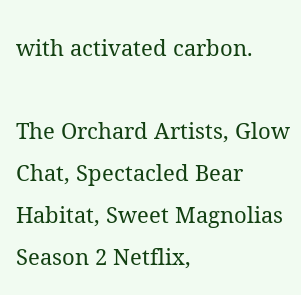with activated carbon.

The Orchard Artists, Glow Chat, Spectacled Bear Habitat, Sweet Magnolias Season 2 Netflix,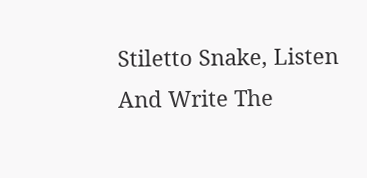Stiletto Snake, Listen And Write The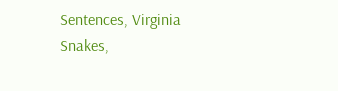Sentences, Virginia Snakes,